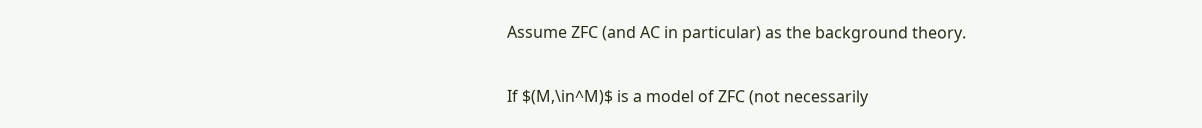Assume ZFC (and AC in particular) as the background theory.

If $(M,\in^M)$ is a model of ZFC (not necessarily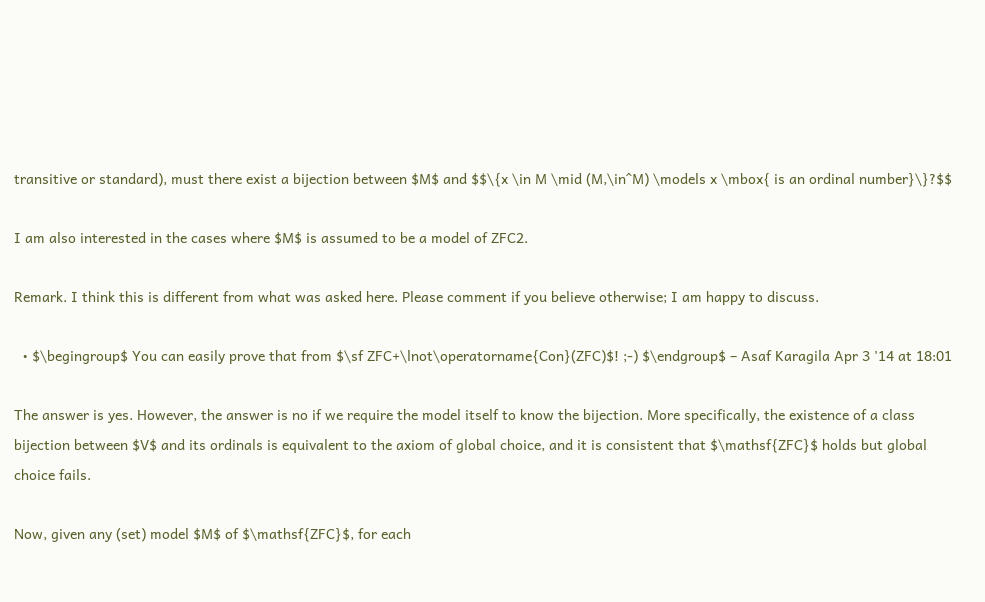transitive or standard), must there exist a bijection between $M$ and $$\{x \in M \mid (M,\in^M) \models x \mbox{ is an ordinal number}\}?$$

I am also interested in the cases where $M$ is assumed to be a model of ZFC2.

Remark. I think this is different from what was asked here. Please comment if you believe otherwise; I am happy to discuss.

  • $\begingroup$ You can easily prove that from $\sf ZFC+\lnot\operatorname{Con}(ZFC)$! ;-) $\endgroup$ – Asaf Karagila Apr 3 '14 at 18:01

The answer is yes. However, the answer is no if we require the model itself to know the bijection. More specifically, the existence of a class bijection between $V$ and its ordinals is equivalent to the axiom of global choice, and it is consistent that $\mathsf{ZFC}$ holds but global choice fails.

Now, given any (set) model $M$ of $\mathsf{ZFC}$, for each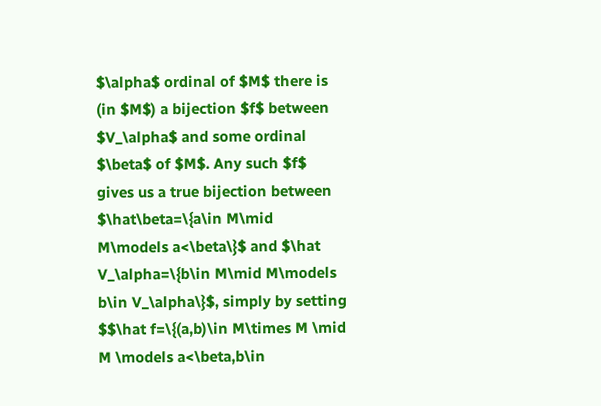$\alpha$ ordinal of $M$ there is (in $M$) a bijection $f$ between $V_\alpha$ and some ordinal $\beta$ of $M$. Any such $f$ gives us a true bijection between $\hat\beta=\{a\in M\mid M\models a<\beta\}$ and $\hat V_\alpha=\{b\in M\mid M\models b\in V_\alpha\}$, simply by setting $$\hat f=\{(a,b)\in M\times M \mid M \models a<\beta,b\in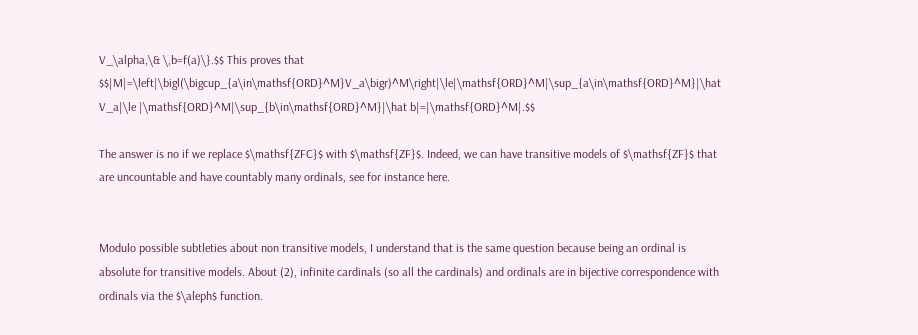V_\alpha,\& \,b=f(a)\}.$$ This proves that $$|M|=\left|\bigl(\bigcup_{a\in\mathsf{ORD}^M}V_a\bigr)^M\right|\le|\mathsf{ORD}^M|\sup_{a\in\mathsf{ORD}^M}|\hat V_a|\le |\mathsf{ORD}^M|\sup_{b\in\mathsf{ORD}^M}|\hat b|=|\mathsf{ORD}^M|.$$

The answer is no if we replace $\mathsf{ZFC}$ with $\mathsf{ZF}$. Indeed, we can have transitive models of $\mathsf{ZF}$ that are uncountable and have countably many ordinals, see for instance here.


Modulo possible subtleties about non transitive models, I understand that is the same question because being an ordinal is absolute for transitive models. About (2), infinite cardinals (so all the cardinals) and ordinals are in bijective correspondence with ordinals via the $\aleph$ function.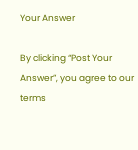Your Answer

By clicking “Post Your Answer”, you agree to our terms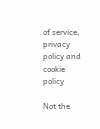of service, privacy policy and cookie policy

Not the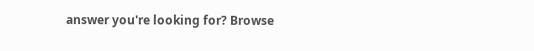answer you're looking for? Browse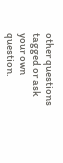other questions tagged or ask your own question.